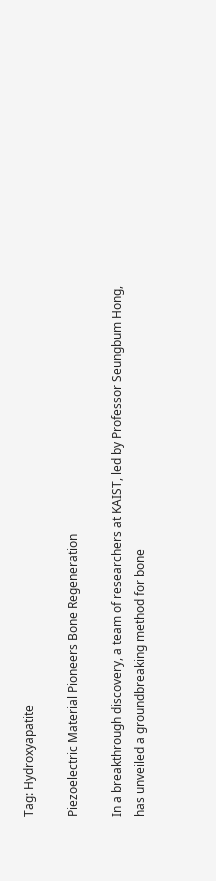Tag: Hydroxyapatite

Piezoelectric Material Pioneers Bone Regeneration

In a breakthrough discovery, a team of researchers at KAIST, led by Professor Seungbum Hong, has unveiled a groundbreaking method for bone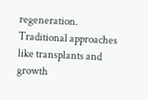regeneration. Traditional approaches like transplants and growth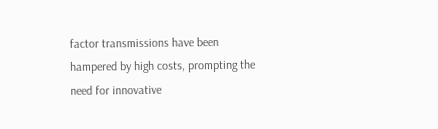factor transmissions have been hampered by high costs, prompting the need for innovative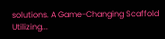solutions. A Game-Changing Scaffold Utilizing...